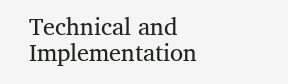Technical and Implementation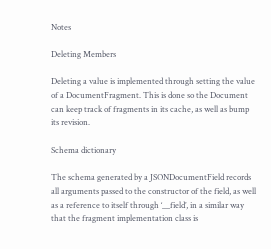Notes

Deleting Members

Deleting a value is implemented through setting the value of a DocumentFragment. This is done so the Document can keep track of fragments in its cache, as well as bump its revision.

Schema dictionary

The schema generated by a JSONDocumentField records all arguments passed to the constructor of the field, as well as a reference to itself through ‘__field’, in a similar way that the fragment implementation class is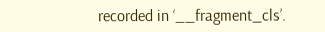recorded in ‘__fragment_cls’.